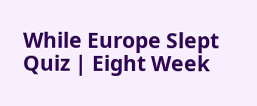While Europe Slept Quiz | Eight Week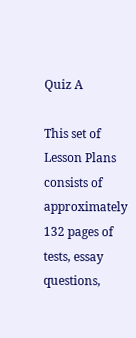Quiz A

This set of Lesson Plans consists of approximately 132 pages of tests, essay questions,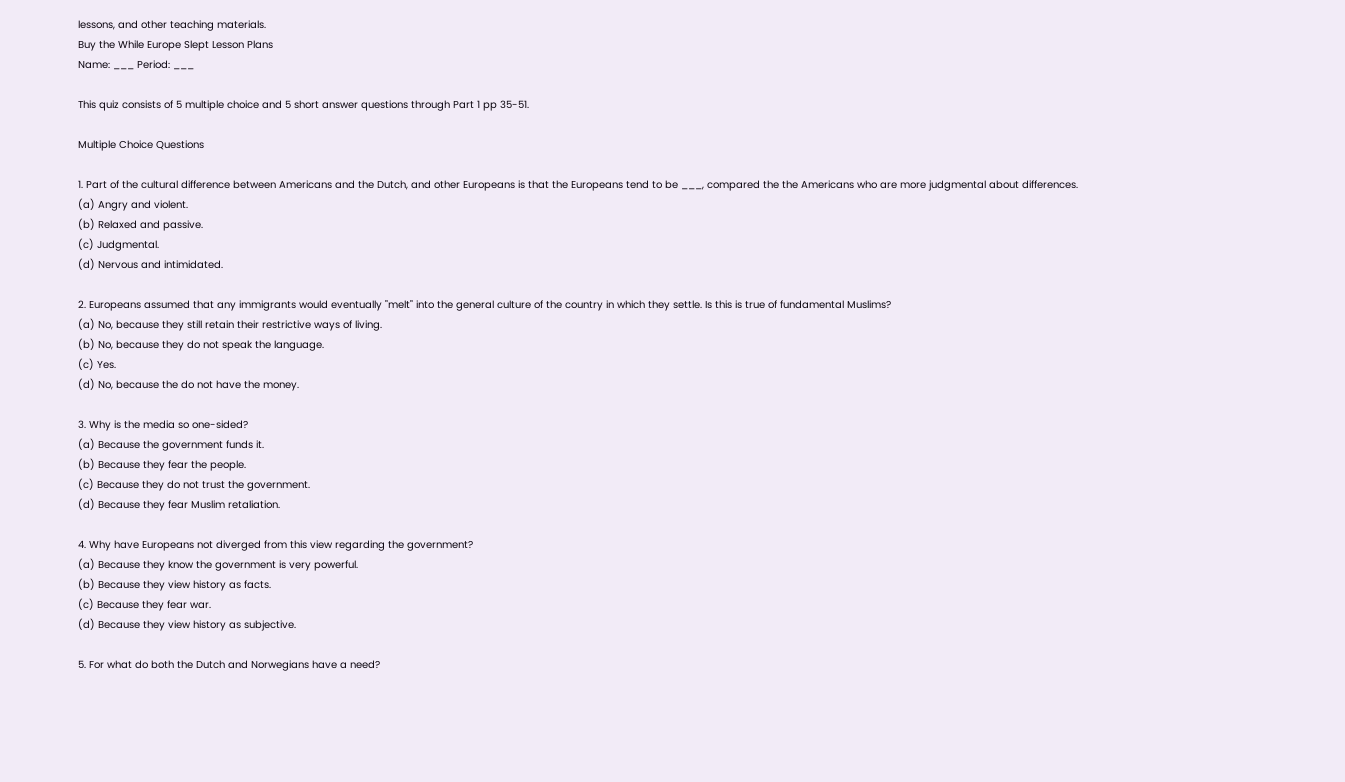lessons, and other teaching materials.
Buy the While Europe Slept Lesson Plans
Name: ___ Period: ___

This quiz consists of 5 multiple choice and 5 short answer questions through Part 1 pp 35-51.

Multiple Choice Questions

1. Part of the cultural difference between Americans and the Dutch, and other Europeans is that the Europeans tend to be ___, compared the the Americans who are more judgmental about differences.
(a) Angry and violent.
(b) Relaxed and passive.
(c) Judgmental.
(d) Nervous and intimidated.

2. Europeans assumed that any immigrants would eventually "melt" into the general culture of the country in which they settle. Is this is true of fundamental Muslims?
(a) No, because they still retain their restrictive ways of living.
(b) No, because they do not speak the language.
(c) Yes.
(d) No, because the do not have the money.

3. Why is the media so one-sided?
(a) Because the government funds it.
(b) Because they fear the people.
(c) Because they do not trust the government.
(d) Because they fear Muslim retaliation.

4. Why have Europeans not diverged from this view regarding the government?
(a) Because they know the government is very powerful.
(b) Because they view history as facts.
(c) Because they fear war.
(d) Because they view history as subjective.

5. For what do both the Dutch and Norwegians have a need?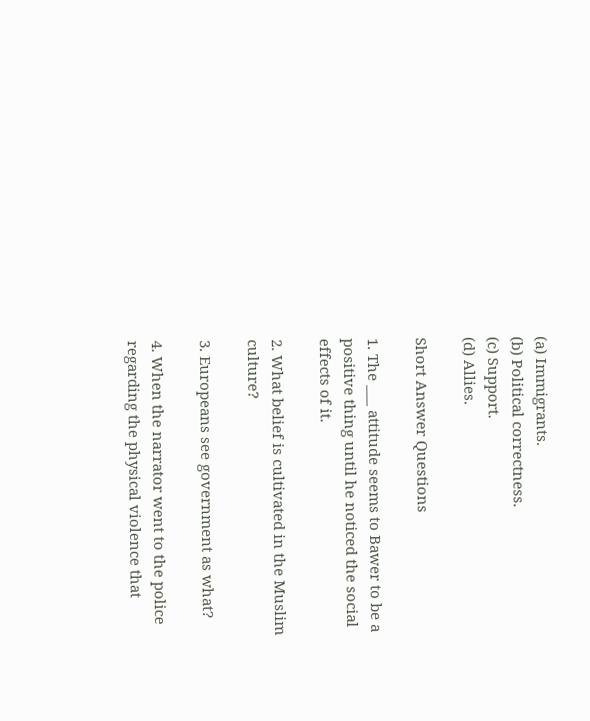(a) Immigrants.
(b) Political correctness.
(c) Support.
(d) Allies.

Short Answer Questions

1. The ___ attitude seems to Bawer to be a positive thing until he noticed the social effects of it.

2. What belief is cultivated in the Muslim culture?

3. Europeans see government as what?

4. When the narrator went to the police regarding the physical violence that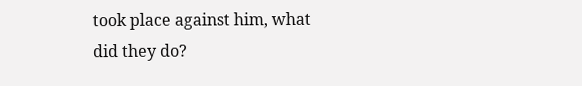took place against him, what did they do?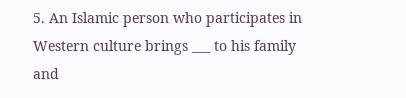5. An Islamic person who participates in Western culture brings ___ to his family and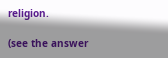religion.

(see the answer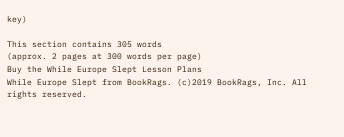key)

This section contains 305 words
(approx. 2 pages at 300 words per page)
Buy the While Europe Slept Lesson Plans
While Europe Slept from BookRags. (c)2019 BookRags, Inc. All rights reserved.